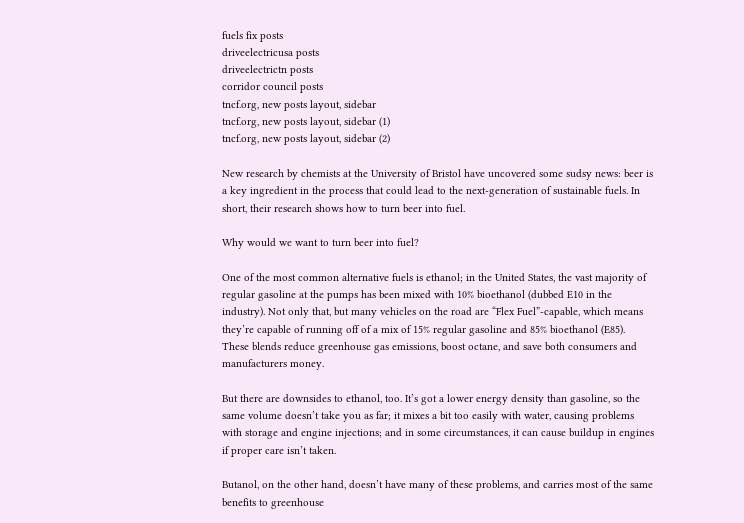fuels fix posts
driveelectricusa posts
driveelectrictn posts
corridor council posts
tncf.org, new posts layout, sidebar
tncf.org, new posts layout, sidebar (1)
tncf.org, new posts layout, sidebar (2)

New research by chemists at the University of Bristol have uncovered some sudsy news: beer is a key ingredient in the process that could lead to the next-generation of sustainable fuels. In short, their research shows how to turn beer into fuel.

Why would we want to turn beer into fuel?

One of the most common alternative fuels is ethanol; in the United States, the vast majority of regular gasoline at the pumps has been mixed with 10% bioethanol (dubbed E10 in the industry). Not only that, but many vehicles on the road are “Flex Fuel”-capable, which means they’re capable of running off of a mix of 15% regular gasoline and 85% bioethanol (E85). These blends reduce greenhouse gas emissions, boost octane, and save both consumers and manufacturers money.

But there are downsides to ethanol, too. It’s got a lower energy density than gasoline, so the same volume doesn’t take you as far; it mixes a bit too easily with water, causing problems with storage and engine injections; and in some circumstances, it can cause buildup in engines if proper care isn’t taken.

Butanol, on the other hand, doesn’t have many of these problems, and carries most of the same benefits to greenhouse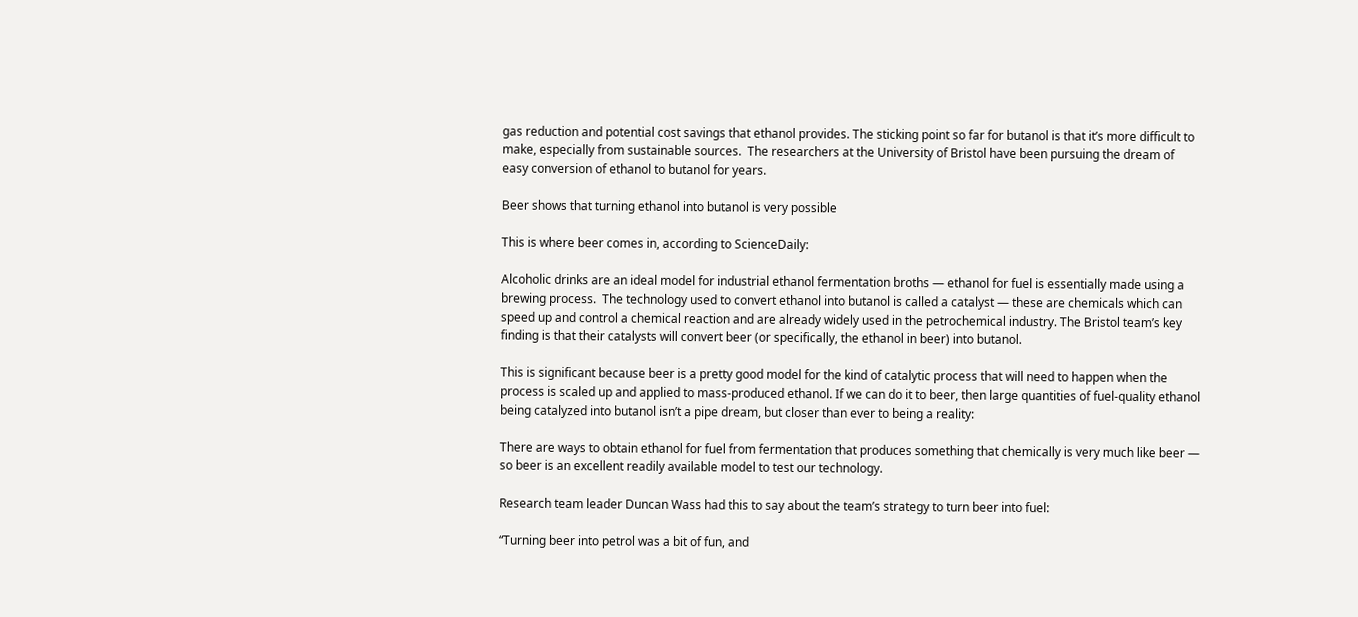gas reduction and potential cost savings that ethanol provides. The sticking point so far for butanol is that it’s more difficult to make, especially from sustainable sources.  The researchers at the University of Bristol have been pursuing the dream of easy conversion of ethanol to butanol for years.

Beer shows that turning ethanol into butanol is very possible

This is where beer comes in, according to ScienceDaily:

Alcoholic drinks are an ideal model for industrial ethanol fermentation broths — ethanol for fuel is essentially made using a brewing process.  The technology used to convert ethanol into butanol is called a catalyst — these are chemicals which can speed up and control a chemical reaction and are already widely used in the petrochemical industry. The Bristol team’s key finding is that their catalysts will convert beer (or specifically, the ethanol in beer) into butanol.

This is significant because beer is a pretty good model for the kind of catalytic process that will need to happen when the process is scaled up and applied to mass-produced ethanol. If we can do it to beer, then large quantities of fuel-quality ethanol being catalyzed into butanol isn’t a pipe dream, but closer than ever to being a reality:

There are ways to obtain ethanol for fuel from fermentation that produces something that chemically is very much like beer — so beer is an excellent readily available model to test our technology.

Research team leader Duncan Wass had this to say about the team’s strategy to turn beer into fuel:

“Turning beer into petrol was a bit of fun, and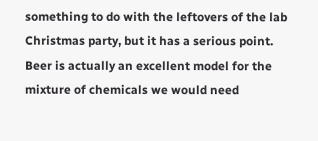something to do with the leftovers of the lab Christmas party, but it has a serious point. Beer is actually an excellent model for the mixture of chemicals we would need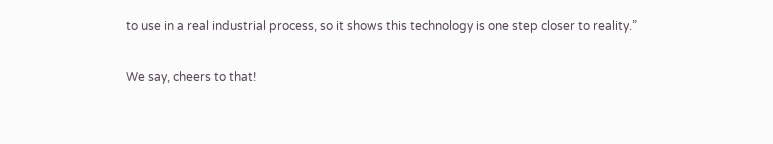to use in a real industrial process, so it shows this technology is one step closer to reality.”

We say, cheers to that!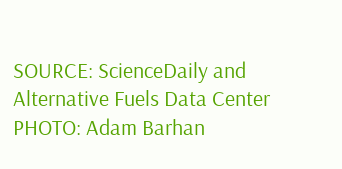SOURCE: ScienceDaily and Alternative Fuels Data Center
PHOTO: Adam Barhan